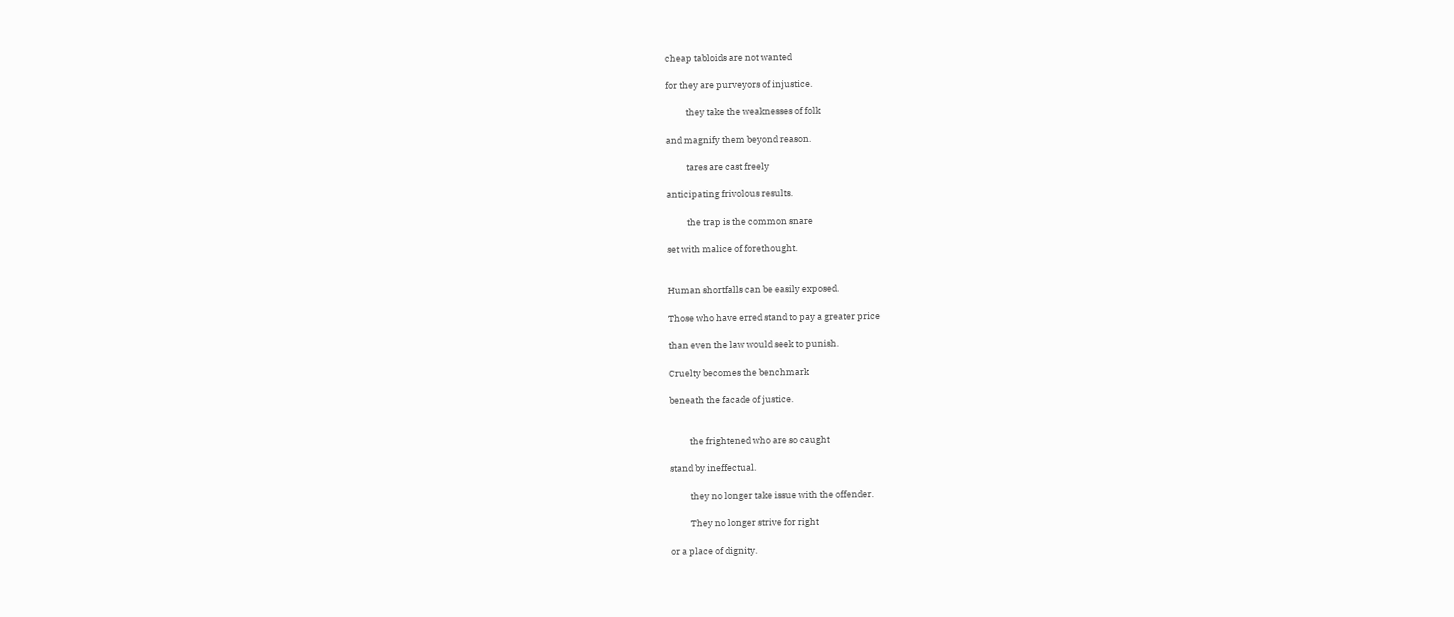cheap tabloids are not wanted

for they are purveyors of injustice.

          they take the weaknesses of folk

and magnify them beyond reason.

          tares are cast freely

anticipating frivolous results.

          the trap is the common snare

set with malice of forethought.


Human shortfalls can be easily exposed.

Those who have erred stand to pay a greater price

than even the law would seek to punish.

Cruelty becomes the benchmark

beneath the facade of justice.


          the frightened who are so caught

stand by ineffectual.

          they no longer take issue with the offender.

          They no longer strive for right

or a place of dignity.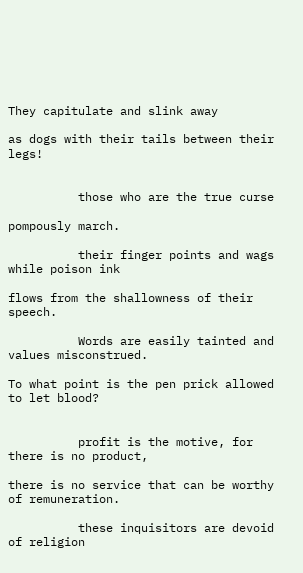They capitulate and slink away

as dogs with their tails between their legs!


          those who are the true curse

pompously march.

          their finger points and wags while poison ink

flows from the shallowness of their speech.

          Words are easily tainted and values misconstrued.

To what point is the pen prick allowed to let blood?


          profit is the motive, for there is no product,

there is no service that can be worthy of remuneration.

          these inquisitors are devoid of religion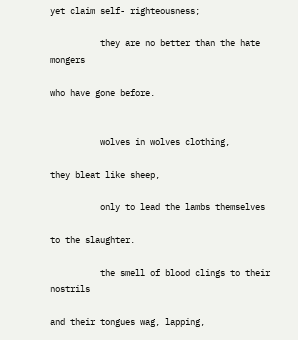yet claim self- righteousness;

          they are no better than the hate mongers

who have gone before.


          wolves in wolves clothing,

they bleat like sheep,

          only to lead the lambs themselves

to the slaughter.

          the smell of blood clings to their nostrils

and their tongues wag, lapping,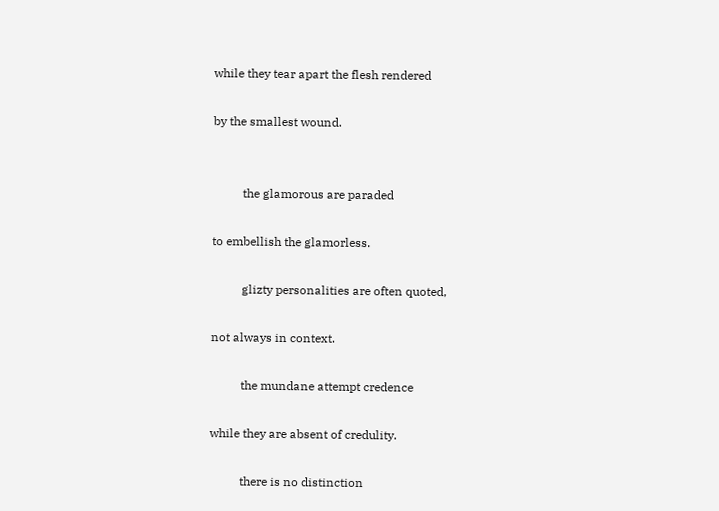while they tear apart the flesh rendered

by the smallest wound.


          the glamorous are paraded

to embellish the glamorless.

          glizty personalities are often quoted,

not always in context.

          the mundane attempt credence

while they are absent of credulity.

          there is no distinction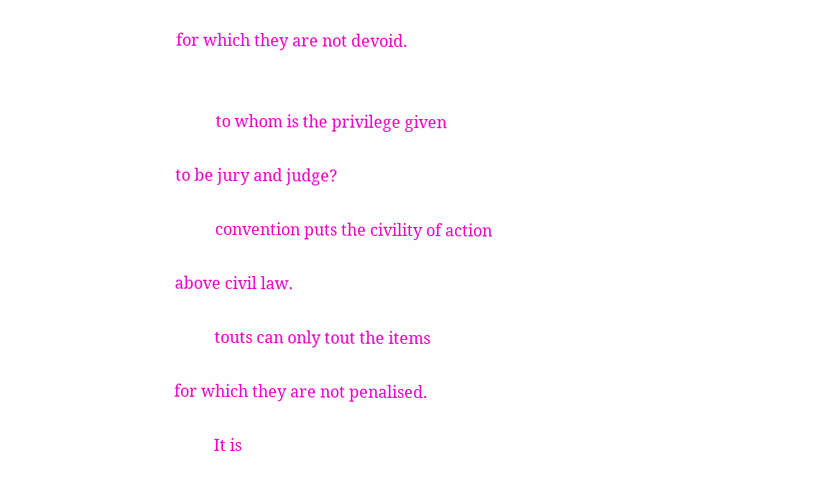for which they are not devoid.


          to whom is the privilege given

to be jury and judge?

          convention puts the civility of action

above civil law.

          touts can only tout the items

for which they are not penalised.

          It is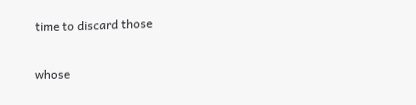time to discard those

whose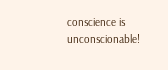conscience is unconscionable!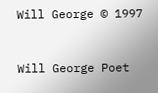Will George © 1997


Will George Poet